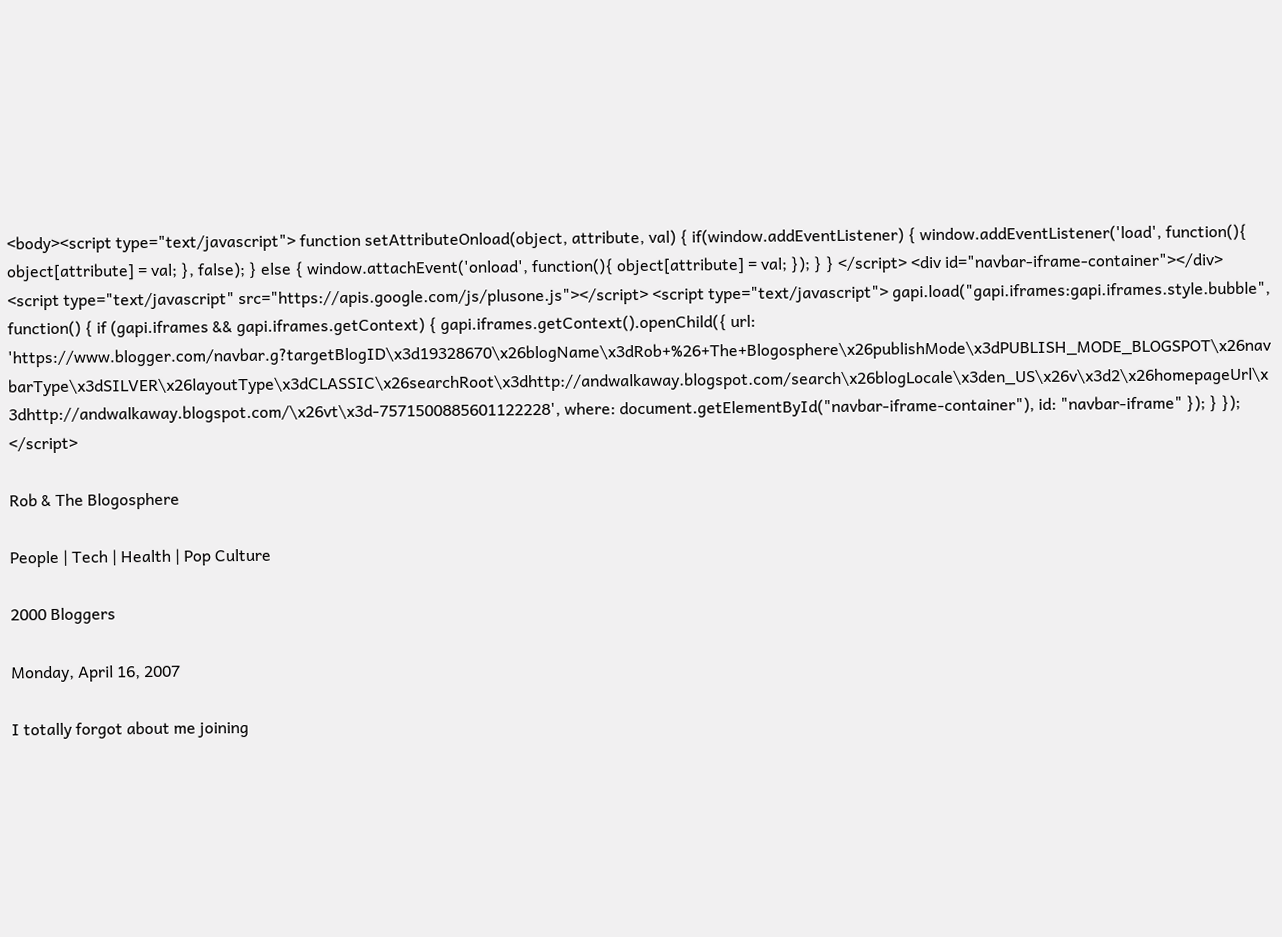<body><script type="text/javascript"> function setAttributeOnload(object, attribute, val) { if(window.addEventListener) { window.addEventListener('load', function(){ object[attribute] = val; }, false); } else { window.attachEvent('onload', function(){ object[attribute] = val; }); } } </script> <div id="navbar-iframe-container"></div> <script type="text/javascript" src="https://apis.google.com/js/plusone.js"></script> <script type="text/javascript"> gapi.load("gapi.iframes:gapi.iframes.style.bubble", function() { if (gapi.iframes && gapi.iframes.getContext) { gapi.iframes.getContext().openChild({ url: 'https://www.blogger.com/navbar.g?targetBlogID\x3d19328670\x26blogName\x3dRob+%26+The+Blogosphere\x26publishMode\x3dPUBLISH_MODE_BLOGSPOT\x26navbarType\x3dSILVER\x26layoutType\x3dCLASSIC\x26searchRoot\x3dhttp://andwalkaway.blogspot.com/search\x26blogLocale\x3den_US\x26v\x3d2\x26homepageUrl\x3dhttp://andwalkaway.blogspot.com/\x26vt\x3d-7571500885601122228', where: document.getElementById("navbar-iframe-container"), id: "navbar-iframe" }); } }); </script>

Rob & The Blogosphere

People | Tech | Health | Pop Culture

2000 Bloggers

Monday, April 16, 2007

I totally forgot about me joining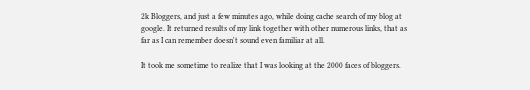2k Bloggers, and just a few minutes ago, while doing cache search of my blog at google. It returned results of my link together with other numerous links, that as far as I can remember doesn't sound even familiar at all.

It took me sometime to realize that I was looking at the 2000 faces of bloggers.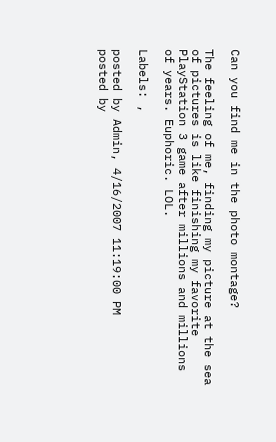Can you find me in the photo montage?

The feeling of me, finding my picture at the sea of pictures is like finishing my favorite PlayStation 3 game after millions and millions of years. Euphoric. LOL.

Labels: ,

posted by Admin, 4/16/2007 11:19:00 PM
posted by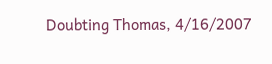Doubting Thomas, 4/16/2007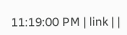11:19:00 PM | link | |